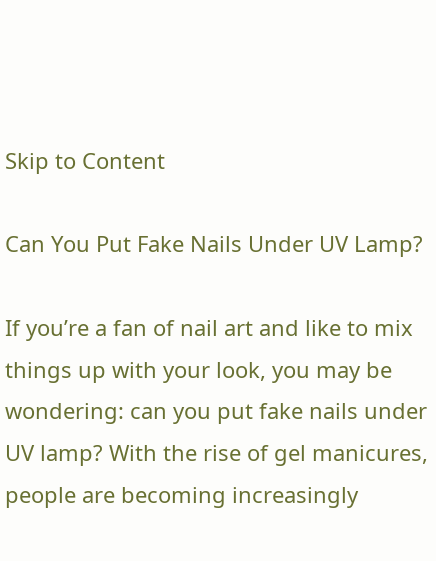Skip to Content

Can You Put Fake Nails Under UV Lamp?

If you’re a fan of nail art and like to mix things up with your look, you may be wondering: can you put fake nails under UV lamp? With the rise of gel manicures, people are becoming increasingly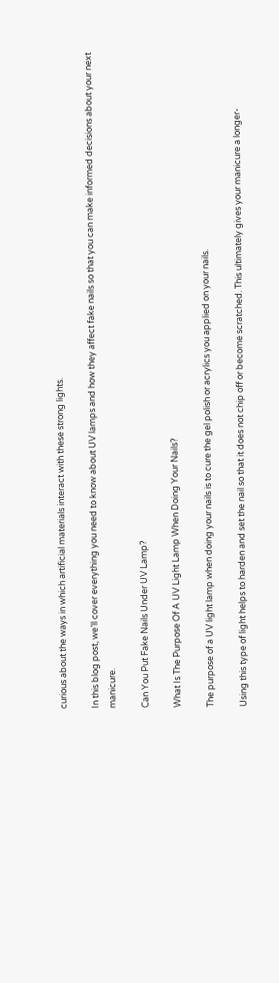curious about the ways in which artificial materials interact with these strong lights.

In this blog post, we’ll cover everything you need to know about UV lamps and how they affect fake nails so that you can make informed decisions about your next manicure.

Can You Put Fake Nails Under UV Lamp?

What Is The Purpose Of A UV Light Lamp When Doing Your Nails?

The purpose of a UV light lamp when doing your nails is to cure the gel polish or acrylics you applied on your nails.

Using this type of light helps to harden and set the nail so that it does not chip off or become scratched. This ultimately gives your manicure a longer-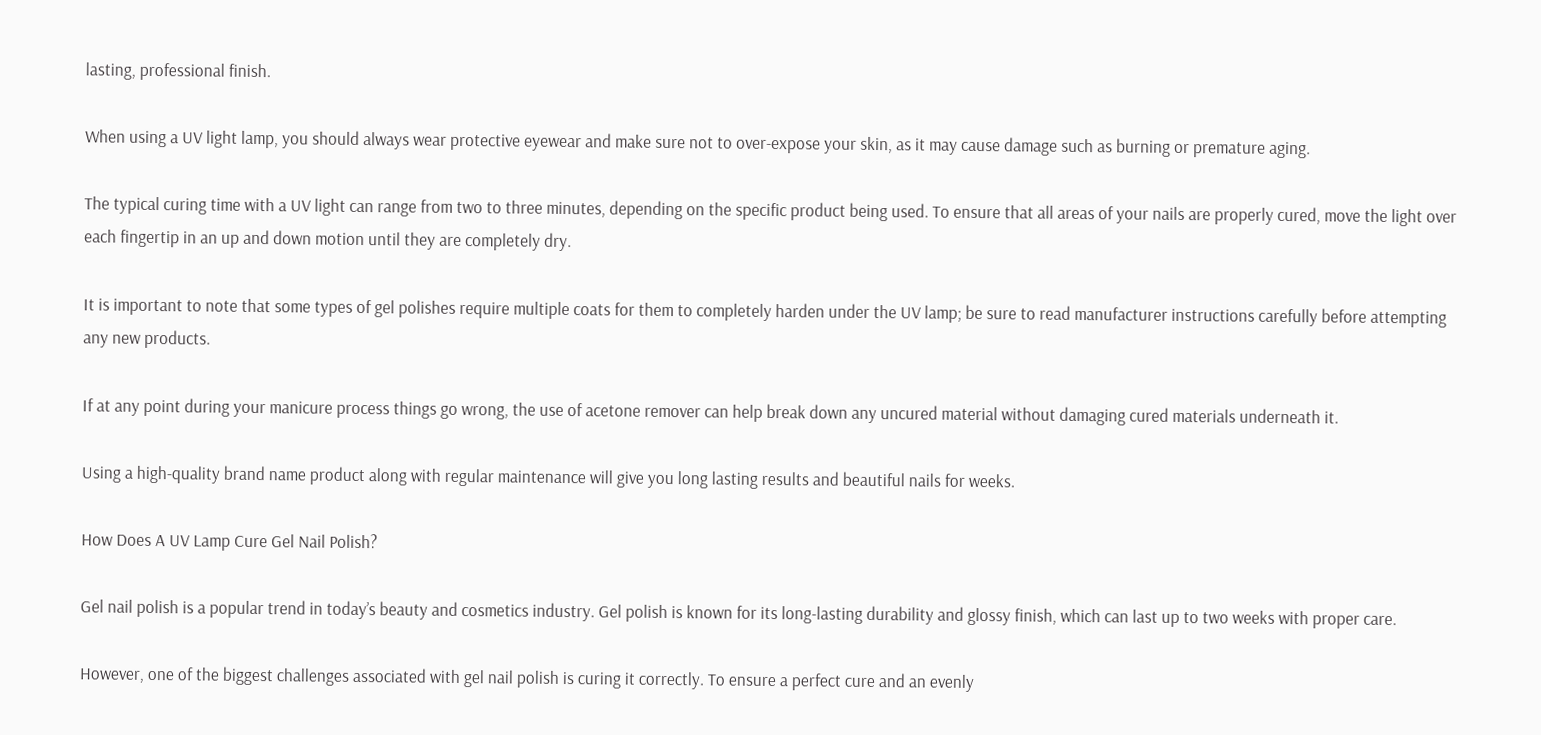lasting, professional finish.

When using a UV light lamp, you should always wear protective eyewear and make sure not to over-expose your skin, as it may cause damage such as burning or premature aging.

The typical curing time with a UV light can range from two to three minutes, depending on the specific product being used. To ensure that all areas of your nails are properly cured, move the light over each fingertip in an up and down motion until they are completely dry.

It is important to note that some types of gel polishes require multiple coats for them to completely harden under the UV lamp; be sure to read manufacturer instructions carefully before attempting any new products.

If at any point during your manicure process things go wrong, the use of acetone remover can help break down any uncured material without damaging cured materials underneath it.

Using a high-quality brand name product along with regular maintenance will give you long lasting results and beautiful nails for weeks.

How Does A UV Lamp Cure Gel Nail Polish?

Gel nail polish is a popular trend in today’s beauty and cosmetics industry. Gel polish is known for its long-lasting durability and glossy finish, which can last up to two weeks with proper care.

However, one of the biggest challenges associated with gel nail polish is curing it correctly. To ensure a perfect cure and an evenly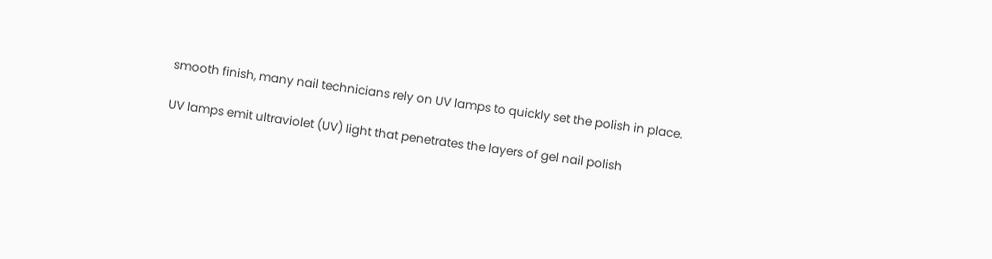smooth finish, many nail technicians rely on UV lamps to quickly set the polish in place.

UV lamps emit ultraviolet (UV) light that penetrates the layers of gel nail polish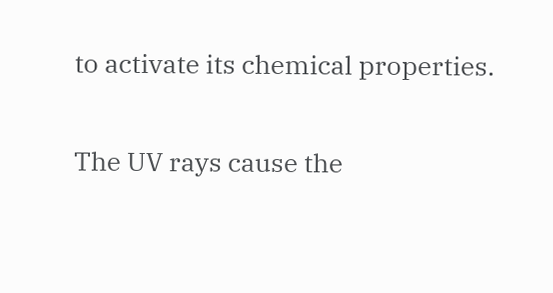to activate its chemical properties.

The UV rays cause the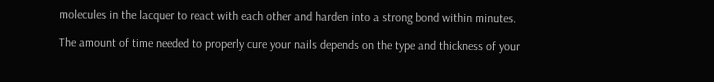molecules in the lacquer to react with each other and harden into a strong bond within minutes.

The amount of time needed to properly cure your nails depends on the type and thickness of your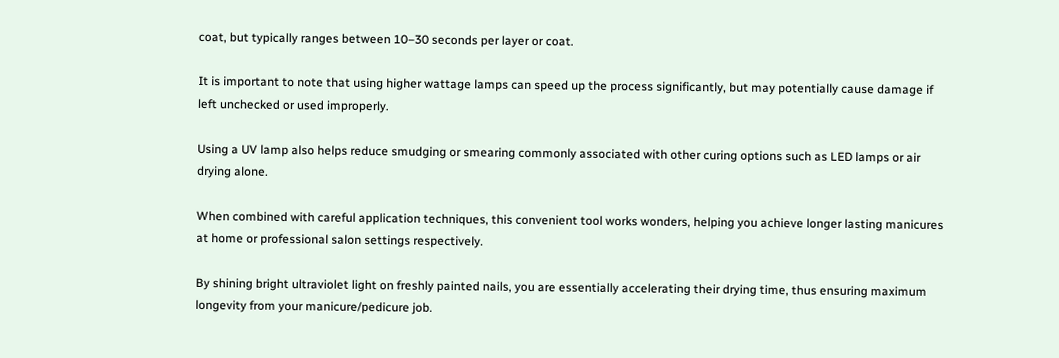coat, but typically ranges between 10–30 seconds per layer or coat.

It is important to note that using higher wattage lamps can speed up the process significantly, but may potentially cause damage if left unchecked or used improperly.

Using a UV lamp also helps reduce smudging or smearing commonly associated with other curing options such as LED lamps or air drying alone.

When combined with careful application techniques, this convenient tool works wonders, helping you achieve longer lasting manicures at home or professional salon settings respectively.

By shining bright ultraviolet light on freshly painted nails, you are essentially accelerating their drying time, thus ensuring maximum longevity from your manicure/pedicure job.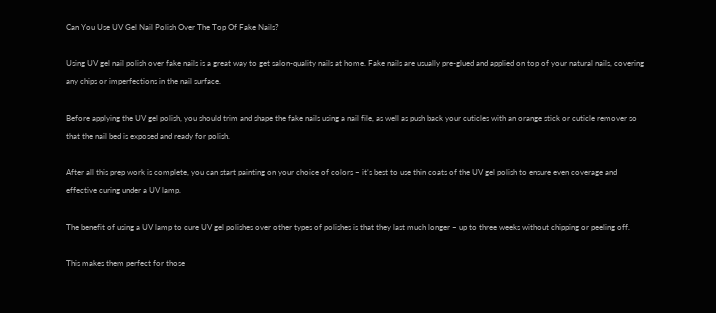Can You Use UV Gel Nail Polish Over The Top Of Fake Nails?

Using UV gel nail polish over fake nails is a great way to get salon-quality nails at home. Fake nails are usually pre-glued and applied on top of your natural nails, covering any chips or imperfections in the nail surface.

Before applying the UV gel polish, you should trim and shape the fake nails using a nail file, as well as push back your cuticles with an orange stick or cuticle remover so that the nail bed is exposed and ready for polish.

After all this prep work is complete, you can start painting on your choice of colors – it’s best to use thin coats of the UV gel polish to ensure even coverage and effective curing under a UV lamp.

The benefit of using a UV lamp to cure UV gel polishes over other types of polishes is that they last much longer – up to three weeks without chipping or peeling off.

This makes them perfect for those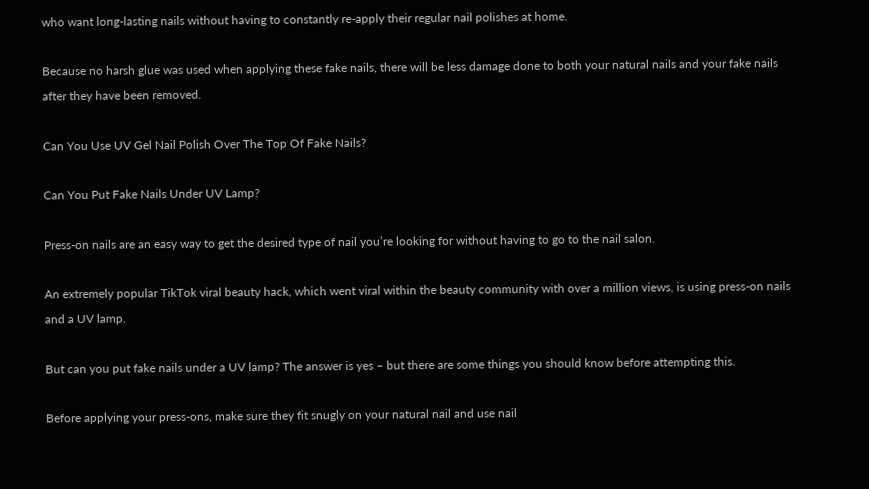who want long-lasting nails without having to constantly re-apply their regular nail polishes at home.

Because no harsh glue was used when applying these fake nails, there will be less damage done to both your natural nails and your fake nails after they have been removed.

Can You Use UV Gel Nail Polish Over The Top Of Fake Nails?

Can You Put Fake Nails Under UV Lamp?

Press-on nails are an easy way to get the desired type of nail you’re looking for without having to go to the nail salon.

An extremely popular TikTok viral beauty hack, which went viral within the beauty community with over a million views, is using press-on nails and a UV lamp.

But can you put fake nails under a UV lamp? The answer is yes – but there are some things you should know before attempting this.

Before applying your press-ons, make sure they fit snugly on your natural nail and use nail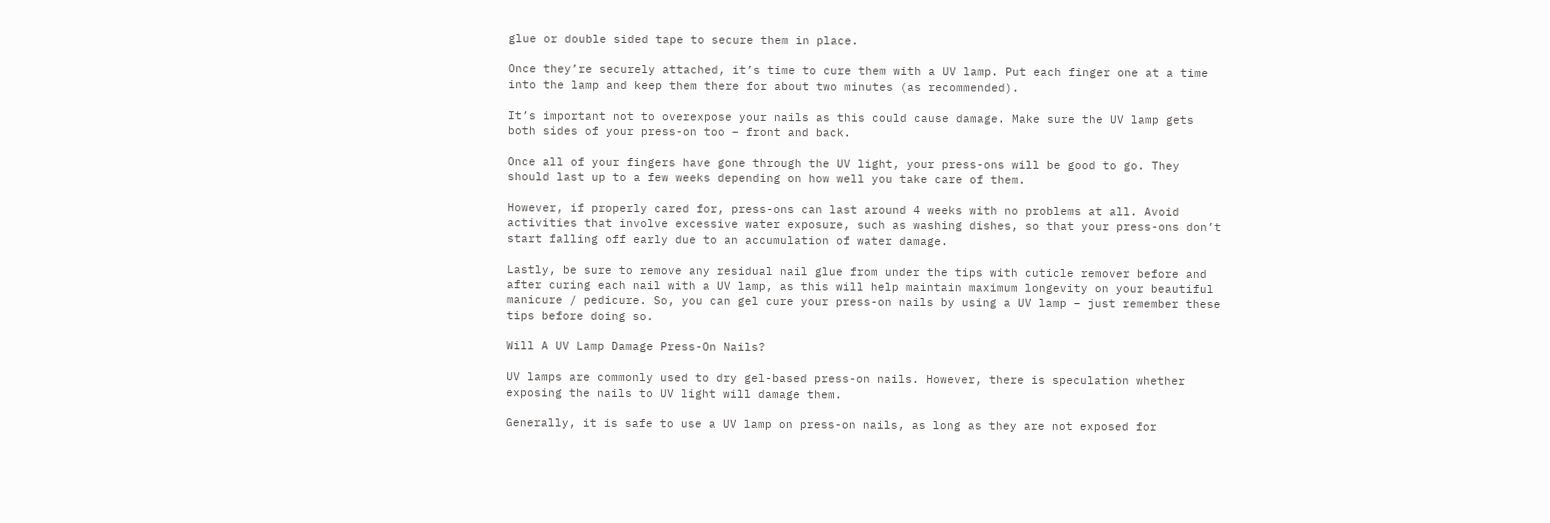glue or double sided tape to secure them in place.

Once they’re securely attached, it’s time to cure them with a UV lamp. Put each finger one at a time into the lamp and keep them there for about two minutes (as recommended).

It’s important not to overexpose your nails as this could cause damage. Make sure the UV lamp gets both sides of your press-on too – front and back.

Once all of your fingers have gone through the UV light, your press-ons will be good to go. They should last up to a few weeks depending on how well you take care of them.

However, if properly cared for, press-ons can last around 4 weeks with no problems at all. Avoid activities that involve excessive water exposure, such as washing dishes, so that your press-ons don’t start falling off early due to an accumulation of water damage.

Lastly, be sure to remove any residual nail glue from under the tips with cuticle remover before and after curing each nail with a UV lamp, as this will help maintain maximum longevity on your beautiful manicure / pedicure. So, you can gel cure your press-on nails by using a UV lamp – just remember these tips before doing so.

Will A UV Lamp Damage Press-On Nails?

UV lamps are commonly used to dry gel-based press-on nails. However, there is speculation whether exposing the nails to UV light will damage them.

Generally, it is safe to use a UV lamp on press-on nails, as long as they are not exposed for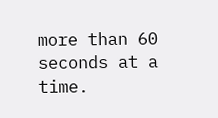more than 60 seconds at a time.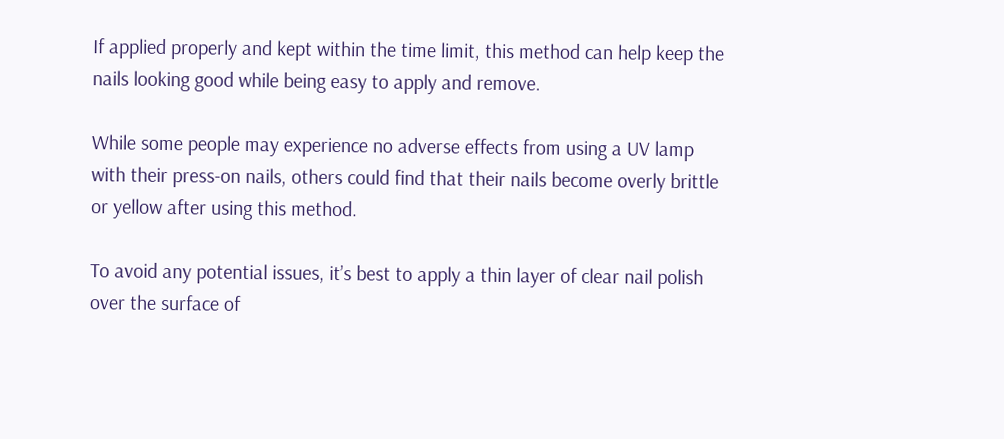If applied properly and kept within the time limit, this method can help keep the nails looking good while being easy to apply and remove.

While some people may experience no adverse effects from using a UV lamp with their press-on nails, others could find that their nails become overly brittle or yellow after using this method.

To avoid any potential issues, it’s best to apply a thin layer of clear nail polish over the surface of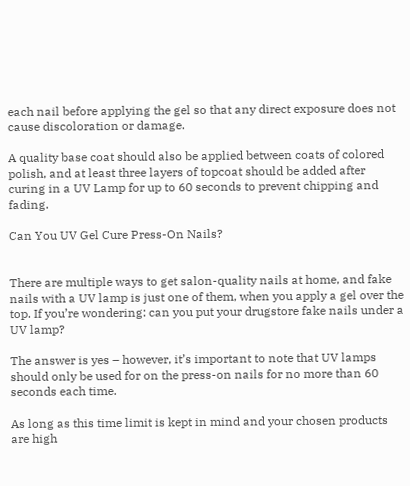each nail before applying the gel so that any direct exposure does not cause discoloration or damage.

A quality base coat should also be applied between coats of colored polish, and at least three layers of topcoat should be added after curing in a UV Lamp for up to 60 seconds to prevent chipping and fading.

Can You UV Gel Cure Press-On Nails?


There are multiple ways to get salon-quality nails at home, and fake nails with a UV lamp is just one of them, when you apply a gel over the top. If you’re wondering: can you put your drugstore fake nails under a UV lamp?

The answer is yes – however, it’s important to note that UV lamps should only be used for on the press-on nails for no more than 60 seconds each time.

As long as this time limit is kept in mind and your chosen products are high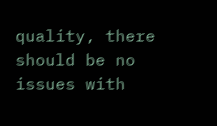quality, there should be no issues with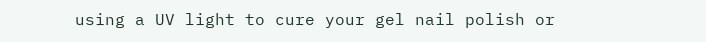using a UV light to cure your gel nail polish or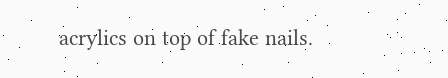acrylics on top of fake nails.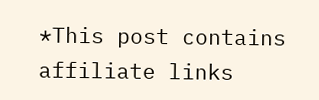*This post contains affiliate links